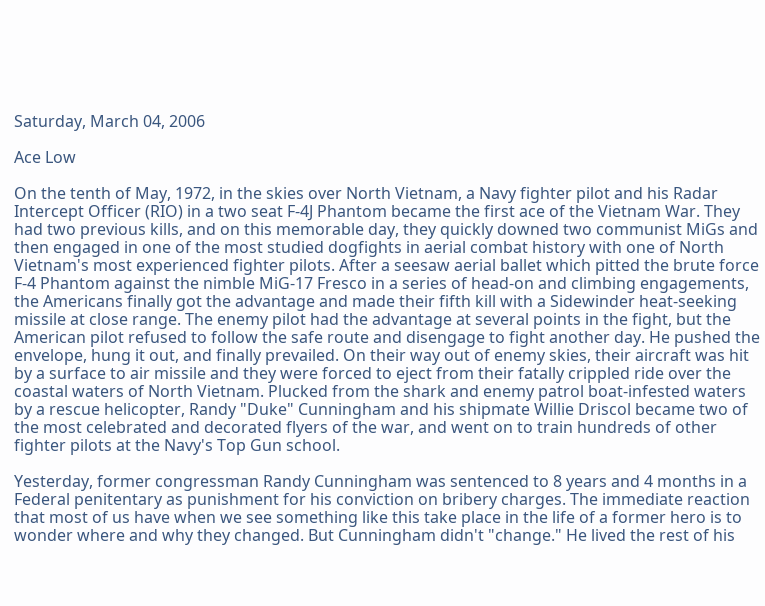Saturday, March 04, 2006

Ace Low

On the tenth of May, 1972, in the skies over North Vietnam, a Navy fighter pilot and his Radar Intercept Officer (RIO) in a two seat F-4J Phantom became the first ace of the Vietnam War. They had two previous kills, and on this memorable day, they quickly downed two communist MiGs and then engaged in one of the most studied dogfights in aerial combat history with one of North Vietnam's most experienced fighter pilots. After a seesaw aerial ballet which pitted the brute force F-4 Phantom against the nimble MiG-17 Fresco in a series of head-on and climbing engagements, the Americans finally got the advantage and made their fifth kill with a Sidewinder heat-seeking missile at close range. The enemy pilot had the advantage at several points in the fight, but the American pilot refused to follow the safe route and disengage to fight another day. He pushed the envelope, hung it out, and finally prevailed. On their way out of enemy skies, their aircraft was hit by a surface to air missile and they were forced to eject from their fatally crippled ride over the coastal waters of North Vietnam. Plucked from the shark and enemy patrol boat-infested waters by a rescue helicopter, Randy "Duke" Cunningham and his shipmate Willie Driscol became two of the most celebrated and decorated flyers of the war, and went on to train hundreds of other fighter pilots at the Navy's Top Gun school.

Yesterday, former congressman Randy Cunningham was sentenced to 8 years and 4 months in a Federal penitentary as punishment for his conviction on bribery charges. The immediate reaction that most of us have when we see something like this take place in the life of a former hero is to wonder where and why they changed. But Cunningham didn't "change." He lived the rest of his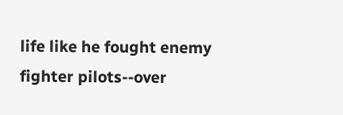life like he fought enemy fighter pilots--over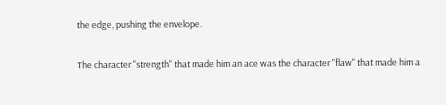the edge, pushing the envelope.

The character "strength" that made him an ace was the character "flaw" that made him a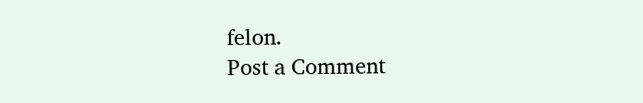felon.
Post a Comment